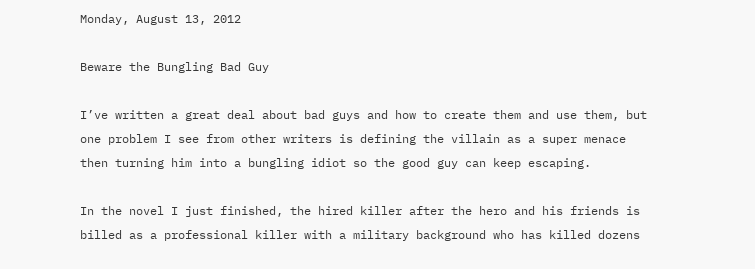Monday, August 13, 2012

Beware the Bungling Bad Guy

I’ve written a great deal about bad guys and how to create them and use them, but one problem I see from other writers is defining the villain as a super menace then turning him into a bungling idiot so the good guy can keep escaping.

In the novel I just finished, the hired killer after the hero and his friends is billed as a professional killer with a military background who has killed dozens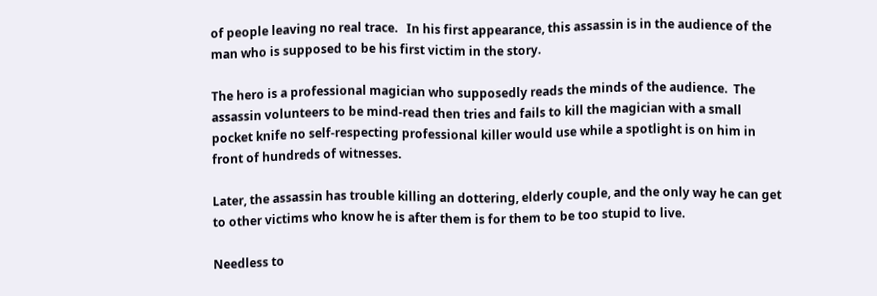of people leaving no real trace.   In his first appearance, this assassin is in the audience of the man who is supposed to be his first victim in the story.

The hero is a professional magician who supposedly reads the minds of the audience.  The assassin volunteers to be mind-read then tries and fails to kill the magician with a small pocket knife no self-respecting professional killer would use while a spotlight is on him in front of hundreds of witnesses.

Later, the assassin has trouble killing an dottering, elderly couple, and the only way he can get to other victims who know he is after them is for them to be too stupid to live.

Needless to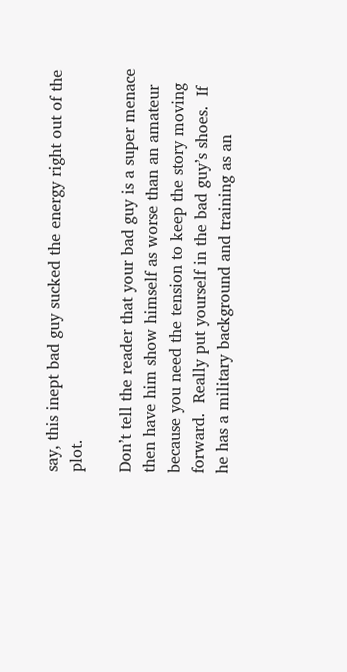say, this inept bad guy sucked the energy right out of the plot.

Don’t tell the reader that your bad guy is a super menace then have him show himself as worse than an amateur because you need the tension to keep the story moving forward.  Really put yourself in the bad guy’s shoes.  If he has a military background and training as an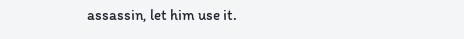assassin, let him use it.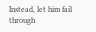Instead, let him fail through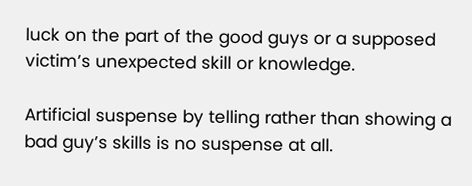luck on the part of the good guys or a supposed victim’s unexpected skill or knowledge.

Artificial suspense by telling rather than showing a bad guy’s skills is no suspense at all.